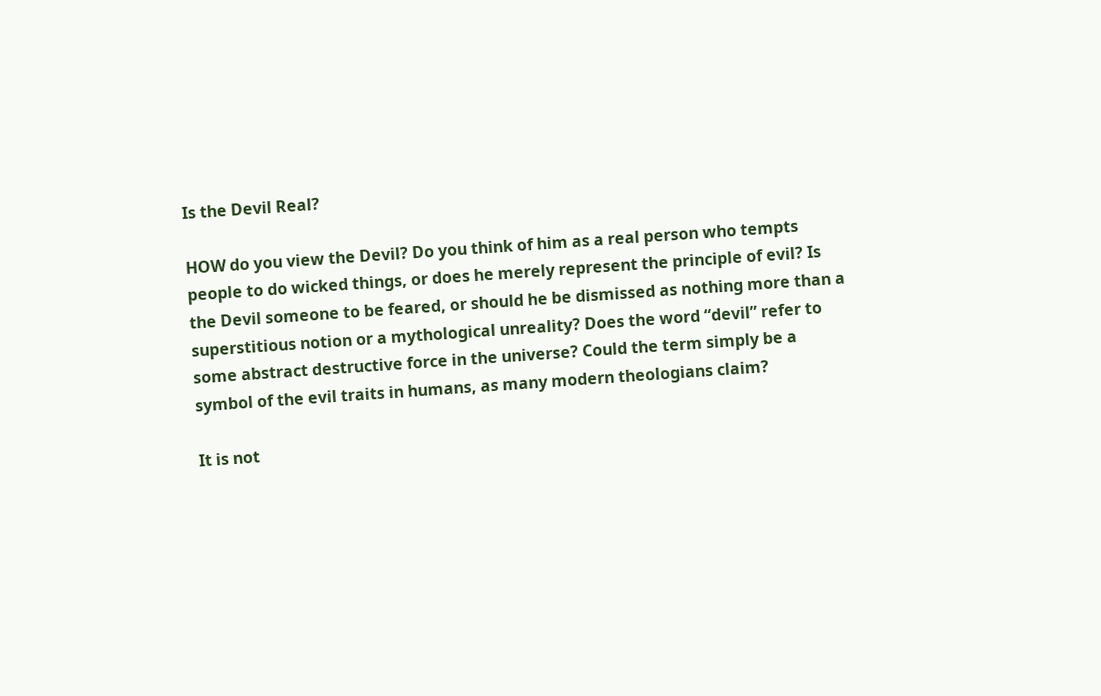Is the Devil Real?

HOW do you view the Devil? Do you think of him as a real person who tempts people to do wicked things, or does he merely represent the principle of evil? Is the Devil someone to be feared, or should he be dismissed as nothing more than a superstitious notion or a mythological unreality? Does the word “devil” refer to some abstract destructive force in the universe? Could the term simply be a symbol of the evil traits in humans, as many modern theologians claim?

It is not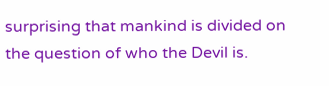surprising that mankind is divided on the question of who the Devil is.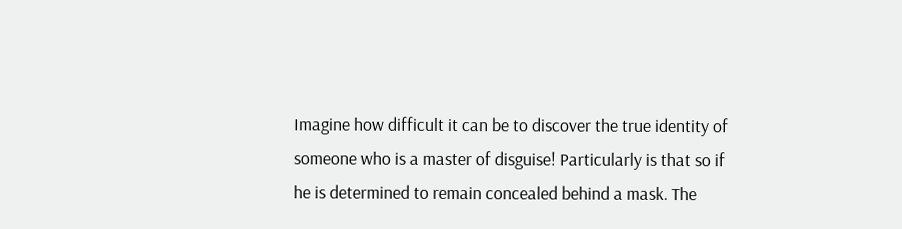Imagine how difficult it can be to discover the true identity of someone who is a master of disguise! Particularly is that so if he is determined to remain concealed behind a mask. The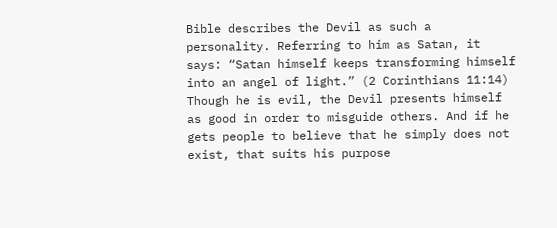Bible describes the Devil as such a personality. Referring to him as Satan, it says: “Satan himself keeps transforming himself into an angel of light.” (2 Corinthians 11:14) Though he is evil, the Devil presents himself as good in order to misguide others. And if he gets people to believe that he simply does not exist, that suits his purpose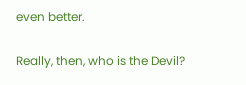even better.

Really, then, who is the Devil?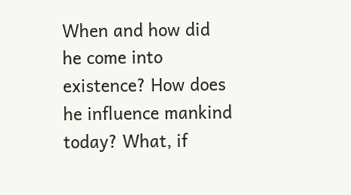When and how did he come into existence? How does he influence mankind today? What, if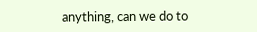anything, can we do to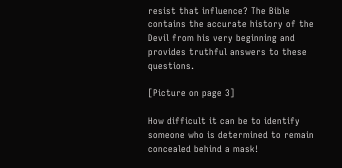resist that influence? The Bible contains the accurate history of the Devil from his very beginning and provides truthful answers to these questions.

[Picture on page 3]

How difficult it can be to identify someone who is determined to remain concealed behind a mask!